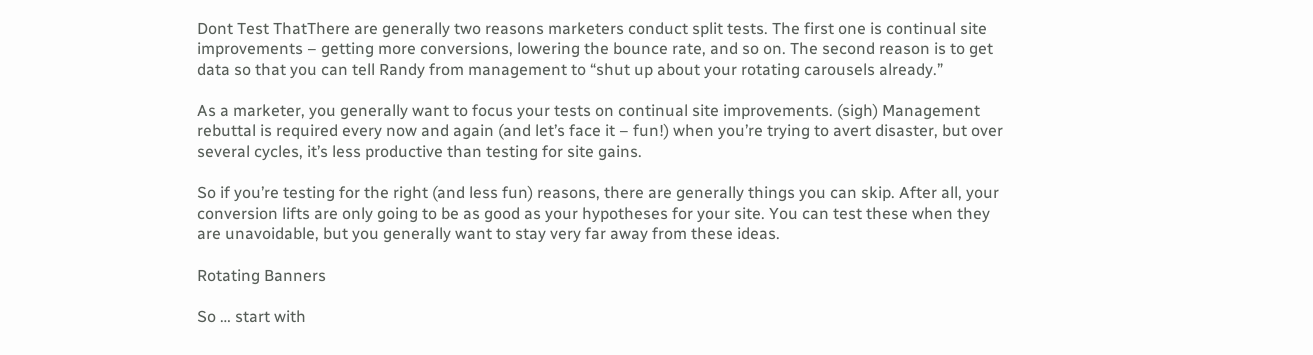Dont Test ThatThere are generally two reasons marketers conduct split tests. The first one is continual site improvements – getting more conversions, lowering the bounce rate, and so on. The second reason is to get data so that you can tell Randy from management to “shut up about your rotating carousels already.”

As a marketer, you generally want to focus your tests on continual site improvements. (sigh) Management rebuttal is required every now and again (and let’s face it – fun!) when you’re trying to avert disaster, but over several cycles, it’s less productive than testing for site gains.

So if you’re testing for the right (and less fun) reasons, there are generally things you can skip. After all, your conversion lifts are only going to be as good as your hypotheses for your site. You can test these when they are unavoidable, but you generally want to stay very far away from these ideas.

Rotating Banners

So … start with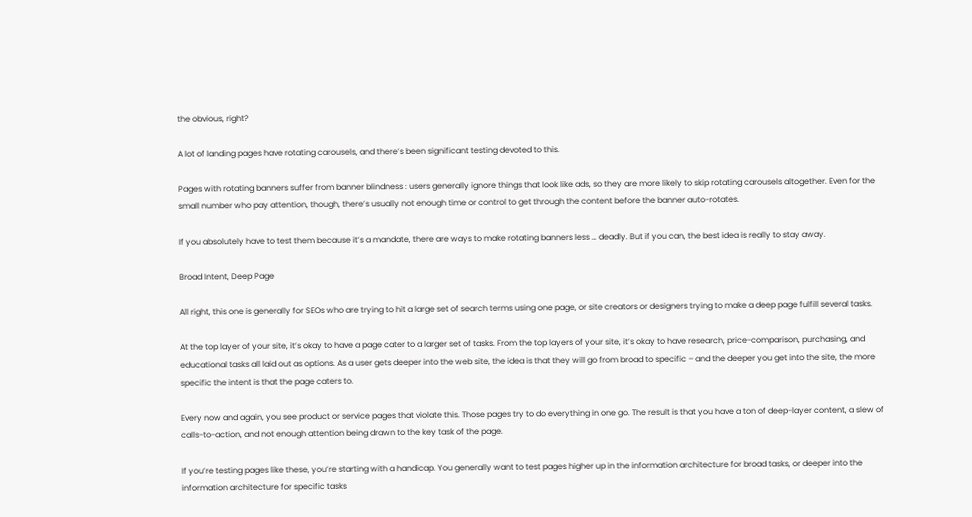the obvious, right?

A lot of landing pages have rotating carousels, and there’s been significant testing devoted to this.

Pages with rotating banners suffer from banner blindness : users generally ignore things that look like ads, so they are more likely to skip rotating carousels altogether. Even for the small number who pay attention, though, there’s usually not enough time or control to get through the content before the banner auto-rotates.

If you absolutely have to test them because it’s a mandate, there are ways to make rotating banners less … deadly. But if you can, the best idea is really to stay away.

Broad Intent, Deep Page

All right, this one is generally for SEOs who are trying to hit a large set of search terms using one page, or site creators or designers trying to make a deep page fulfill several tasks.

At the top layer of your site, it’s okay to have a page cater to a larger set of tasks. From the top layers of your site, it’s okay to have research, price-comparison, purchasing, and educational tasks all laid out as options. As a user gets deeper into the web site, the idea is that they will go from broad to specific – and the deeper you get into the site, the more specific the intent is that the page caters to.

Every now and again, you see product or service pages that violate this. Those pages try to do everything in one go. The result is that you have a ton of deep-layer content, a slew of calls-to-action, and not enough attention being drawn to the key task of the page.

If you’re testing pages like these, you’re starting with a handicap. You generally want to test pages higher up in the information architecture for broad tasks, or deeper into the information architecture for specific tasks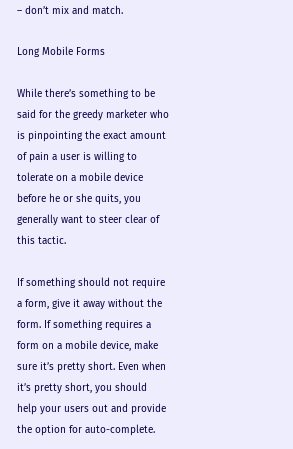– don’t mix and match.

Long Mobile Forms

While there’s something to be said for the greedy marketer who is pinpointing the exact amount of pain a user is willing to tolerate on a mobile device before he or she quits, you generally want to steer clear of this tactic.

If something should not require a form, give it away without the form. If something requires a form on a mobile device, make sure it’s pretty short. Even when it’s pretty short, you should help your users out and provide the option for auto-complete.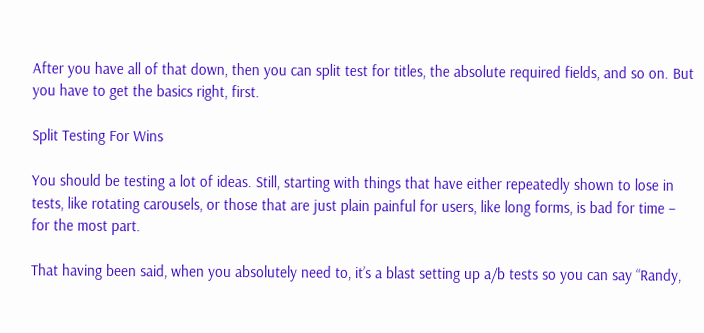After you have all of that down, then you can split test for titles, the absolute required fields, and so on. But you have to get the basics right, first.

Split Testing For Wins

You should be testing a lot of ideas. Still, starting with things that have either repeatedly shown to lose in tests, like rotating carousels, or those that are just plain painful for users, like long forms, is bad for time – for the most part.

That having been said, when you absolutely need to, it’s a blast setting up a/b tests so you can say “Randy,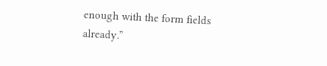enough with the form fields already.”